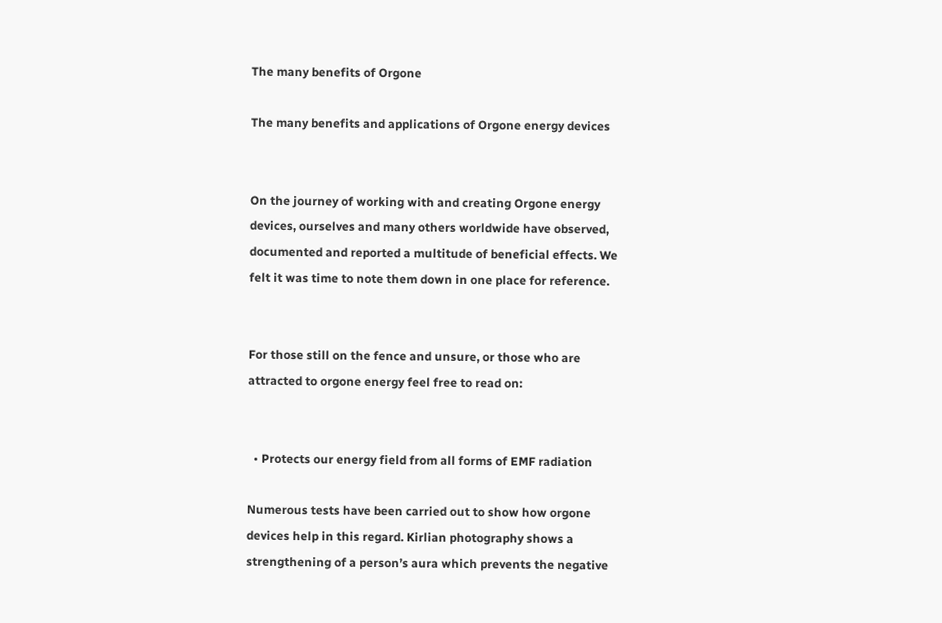The many benefits of Orgone

The many benefits and applications of Orgone energy devices


On the journey of working with and creating Orgone energy devices, ourselves and many others worldwide have observed, documented and reported a multitude of beneficial effects. We felt it was time to note them down in one place for reference.


For those still on the fence and unsure, or those who are attracted to orgone energy feel free to read on:


  • Protects our energy field from all forms of EMF radiation

Numerous tests have been carried out to show how orgone devices help in this regard. Kirlian photography shows a strengthening of a person’s aura which prevents the negative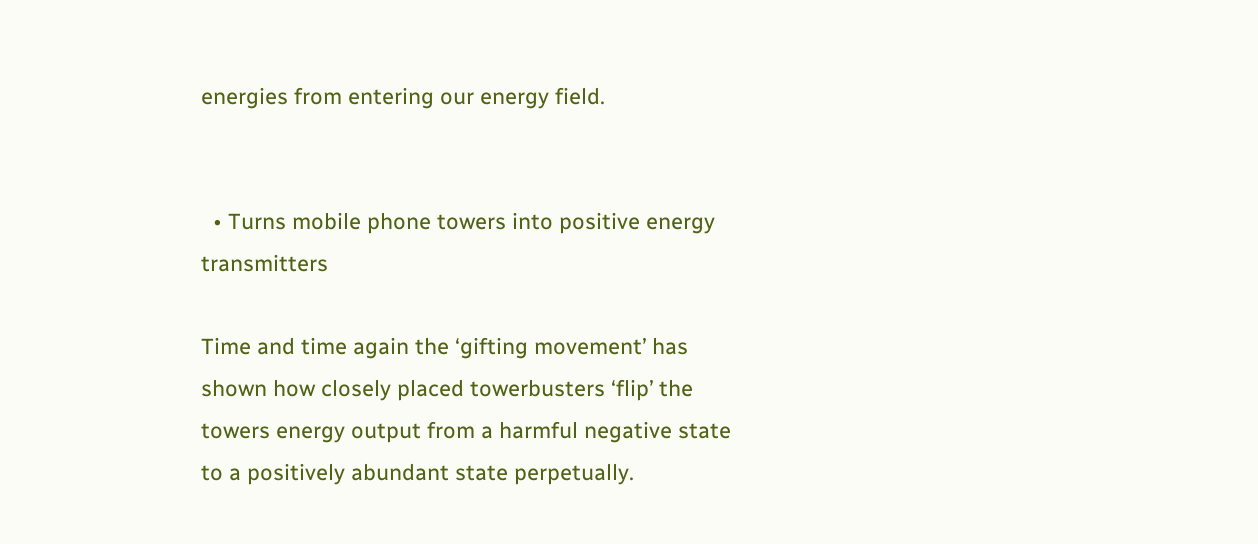energies from entering our energy field.


  • Turns mobile phone towers into positive energy transmitters

Time and time again the ‘gifting movement’ has shown how closely placed towerbusters ‘flip’ the towers energy output from a harmful negative state to a positively abundant state perpetually.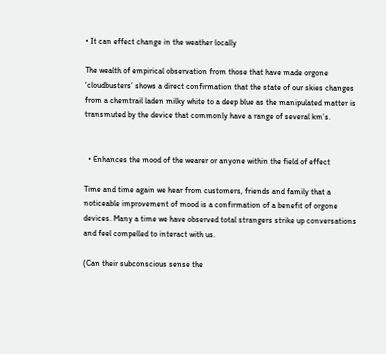• It can effect change in the weather locally

The wealth of empirical observation from those that have made orgone ‘cloudbusters’ shows a direct confirmation that the state of our skies changes from a chemtrail laden milky white to a deep blue as the manipulated matter is transmuted by the device that commonly have a range of several km’s.


  • Enhances the mood of the wearer or anyone within the field of effect

Time and time again we hear from customers, friends and family that a noticeable improvement of mood is a confirmation of a benefit of orgone devices. Many a time we have observed total strangers strike up conversations and feel compelled to interact with us.

(Can their subconscious sense the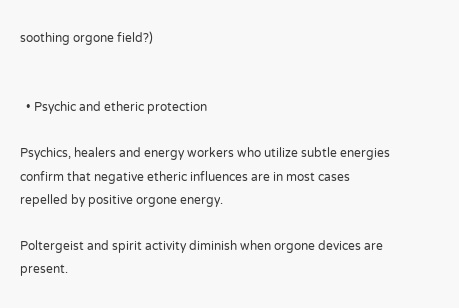soothing orgone field?)


  • Psychic and etheric protection

Psychics, healers and energy workers who utilize subtle energies confirm that negative etheric influences are in most cases repelled by positive orgone energy.

Poltergeist and spirit activity diminish when orgone devices are present.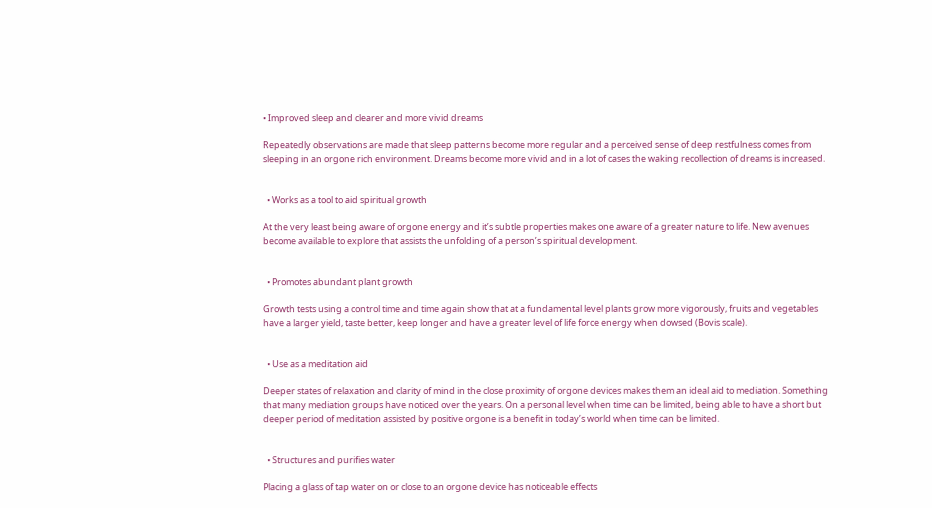• Improved sleep and clearer and more vivid dreams

Repeatedly observations are made that sleep patterns become more regular and a perceived sense of deep restfulness comes from sleeping in an orgone rich environment. Dreams become more vivid and in a lot of cases the waking recollection of dreams is increased.


  • Works as a tool to aid spiritual growth

At the very least being aware of orgone energy and it’s subtle properties makes one aware of a greater nature to life. New avenues become available to explore that assists the unfolding of a person’s spiritual development.


  • Promotes abundant plant growth

Growth tests using a control time and time again show that at a fundamental level plants grow more vigorously, fruits and vegetables have a larger yield, taste better, keep longer and have a greater level of life force energy when dowsed (Bovis scale).


  • Use as a meditation aid

Deeper states of relaxation and clarity of mind in the close proximity of orgone devices makes them an ideal aid to mediation. Something that many mediation groups have noticed over the years. On a personal level when time can be limited, being able to have a short but deeper period of meditation assisted by positive orgone is a benefit in today’s world when time can be limited.


  • Structures and purifies water

Placing a glass of tap water on or close to an orgone device has noticeable effects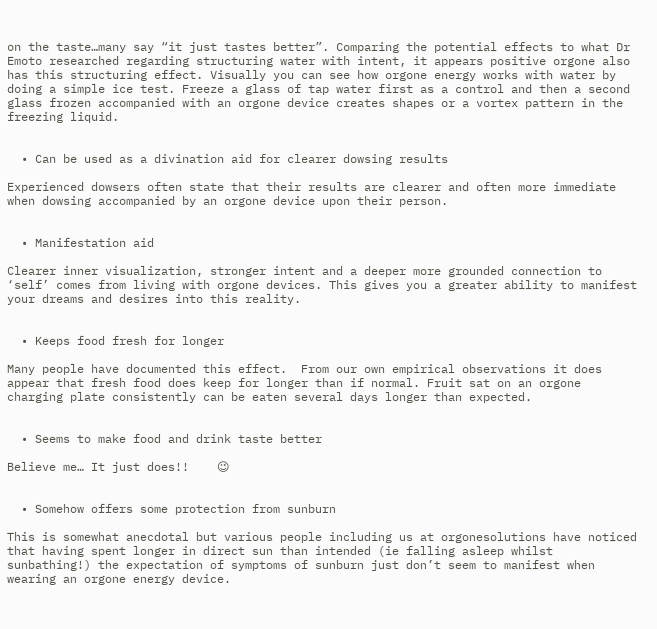on the taste…many say “it just tastes better”. Comparing the potential effects to what Dr Emoto researched regarding structuring water with intent, it appears positive orgone also has this structuring effect. Visually you can see how orgone energy works with water by doing a simple ice test. Freeze a glass of tap water first as a control and then a second glass frozen accompanied with an orgone device creates shapes or a vortex pattern in the freezing liquid.


  • Can be used as a divination aid for clearer dowsing results

Experienced dowsers often state that their results are clearer and often more immediate when dowsing accompanied by an orgone device upon their person.


  • Manifestation aid

Clearer inner visualization, stronger intent and a deeper more grounded connection to ‘self’ comes from living with orgone devices. This gives you a greater ability to manifest your dreams and desires into this reality.


  • Keeps food fresh for longer

Many people have documented this effect.  From our own empirical observations it does appear that fresh food does keep for longer than if normal. Fruit sat on an orgone charging plate consistently can be eaten several days longer than expected.


  • Seems to make food and drink taste better

Believe me… It just does!!    😉


  • Somehow offers some protection from sunburn

This is somewhat anecdotal but various people including us at orgonesolutions have noticed that having spent longer in direct sun than intended (ie falling asleep whilst sunbathing!) the expectation of symptoms of sunburn just don’t seem to manifest when wearing an orgone energy device.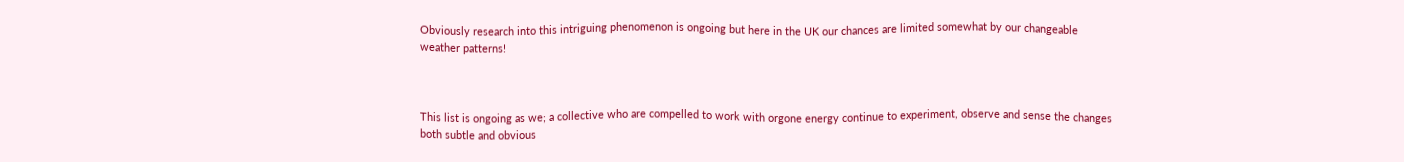Obviously research into this intriguing phenomenon is ongoing but here in the UK our chances are limited somewhat by our changeable weather patterns!



This list is ongoing as we; a collective who are compelled to work with orgone energy continue to experiment, observe and sense the changes both subtle and obvious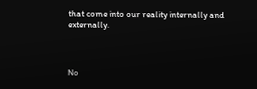that come into our reality internally and externally.



No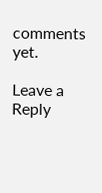comments yet.

Leave a Reply